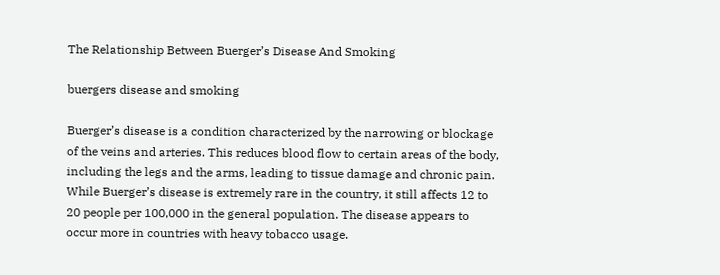The Relationship Between Buerger’s Disease And Smoking

buergers disease and smoking

Buerger’s disease is a condition characterized by the narrowing or blockage of the veins and arteries. This reduces blood flow to certain areas of the body, including the legs and the arms, leading to tissue damage and chronic pain. While Buerger’s disease is extremely rare in the country, it still affects 12 to 20 people per 100,000 in the general population. The disease appears to occur more in countries with heavy tobacco usage.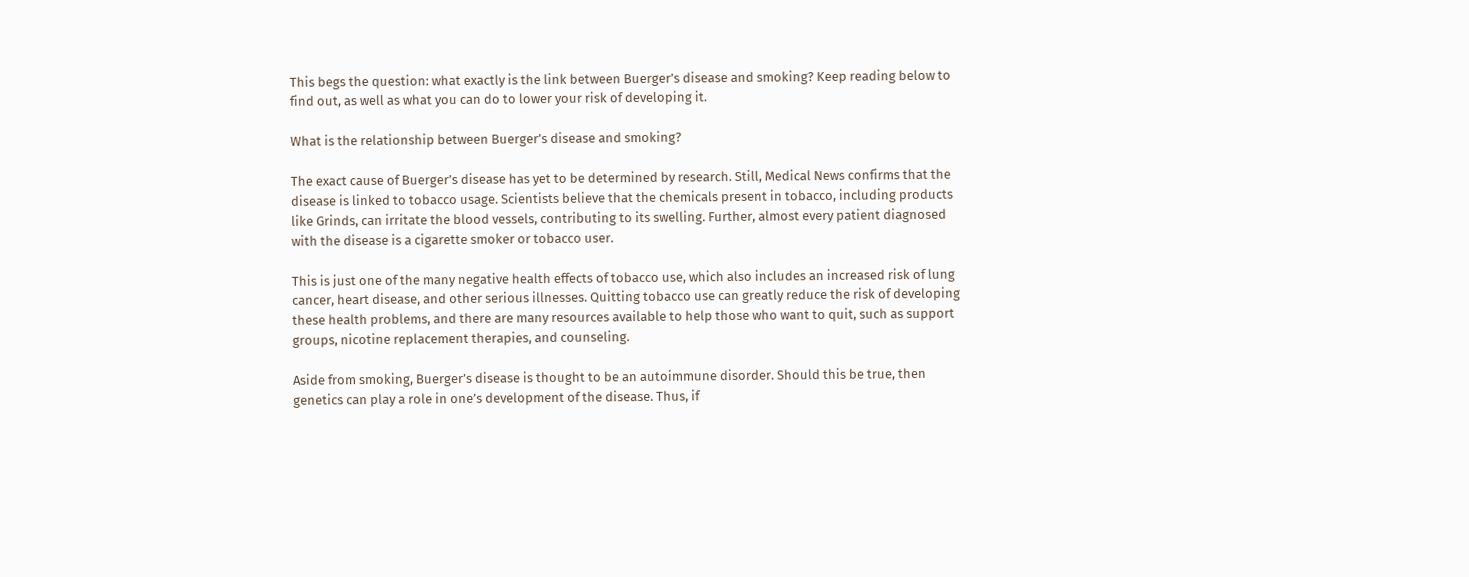This begs the question: what exactly is the link between Buerger’s disease and smoking? Keep reading below to find out, as well as what you can do to lower your risk of developing it.

What is the relationship between Buerger’s disease and smoking?

The exact cause of Buerger’s disease has yet to be determined by research. Still, Medical News confirms that the disease is linked to tobacco usage. Scientists believe that the chemicals present in tobacco, including products like Grinds, can irritate the blood vessels, contributing to its swelling. Further, almost every patient diagnosed with the disease is a cigarette smoker or tobacco user.

This is just one of the many negative health effects of tobacco use, which also includes an increased risk of lung cancer, heart disease, and other serious illnesses. Quitting tobacco use can greatly reduce the risk of developing these health problems, and there are many resources available to help those who want to quit, such as support groups, nicotine replacement therapies, and counseling.

Aside from smoking, Buerger’s disease is thought to be an autoimmune disorder. Should this be true, then genetics can play a role in one’s development of the disease. Thus, if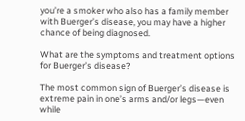you’re a smoker who also has a family member with Buerger’s disease, you may have a higher chance of being diagnosed.

What are the symptoms and treatment options for Buerger’s disease?

The most common sign of Buerger’s disease is extreme pain in one’s arms and/or legs—even while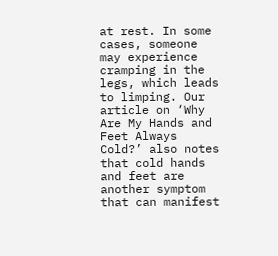at rest. In some cases, someone may experience cramping in the legs, which leads to limping. Our article on ‘Why Are My Hands and Feet Always Cold?’ also notes that cold hands and feet are another symptom that can manifest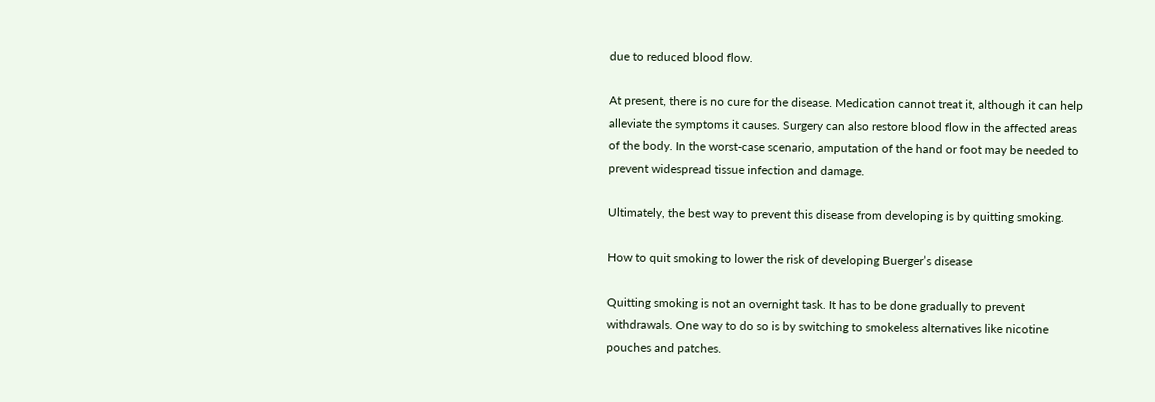due to reduced blood flow.

At present, there is no cure for the disease. Medication cannot treat it, although it can help alleviate the symptoms it causes. Surgery can also restore blood flow in the affected areas of the body. In the worst-case scenario, amputation of the hand or foot may be needed to prevent widespread tissue infection and damage.

Ultimately, the best way to prevent this disease from developing is by quitting smoking.

How to quit smoking to lower the risk of developing Buerger’s disease

Quitting smoking is not an overnight task. It has to be done gradually to prevent withdrawals. One way to do so is by switching to smokeless alternatives like nicotine pouches and patches.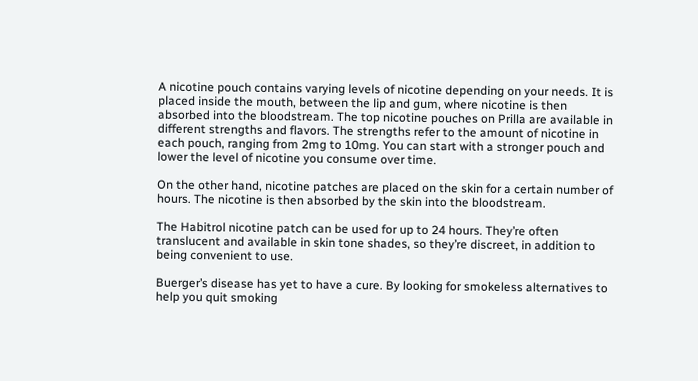A nicotine pouch contains varying levels of nicotine depending on your needs. It is placed inside the mouth, between the lip and gum, where nicotine is then absorbed into the bloodstream. The top nicotine pouches on Prilla are available in different strengths and flavors. The strengths refer to the amount of nicotine in each pouch, ranging from 2mg to 10mg. You can start with a stronger pouch and lower the level of nicotine you consume over time.

On the other hand, nicotine patches are placed on the skin for a certain number of hours. The nicotine is then absorbed by the skin into the bloodstream.

The Habitrol nicotine patch can be used for up to 24 hours. They’re often translucent and available in skin tone shades, so they’re discreet, in addition to being convenient to use.

Buerger’s disease has yet to have a cure. By looking for smokeless alternatives to help you quit smoking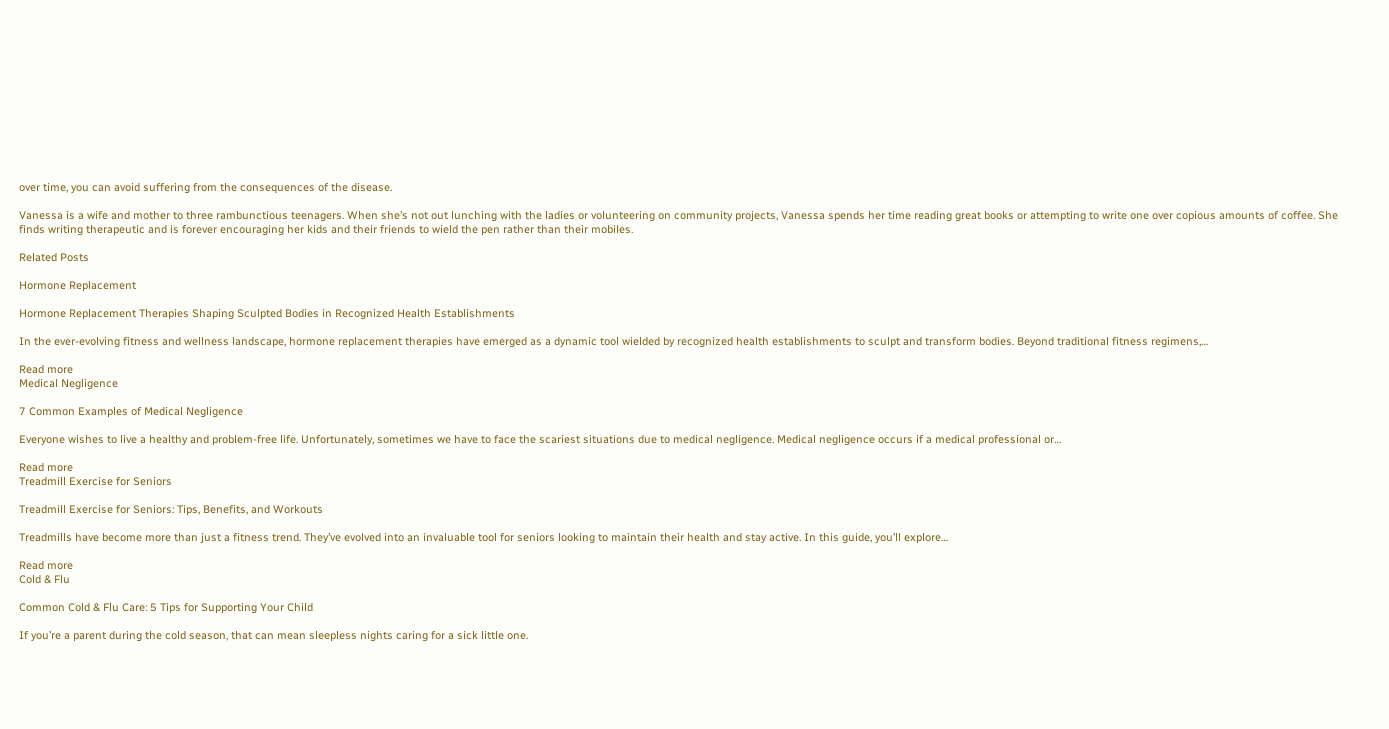over time, you can avoid suffering from the consequences of the disease.

Vanessa is a wife and mother to three rambunctious teenagers. When she’s not out lunching with the ladies or volunteering on community projects, Vanessa spends her time reading great books or attempting to write one over copious amounts of coffee. She finds writing therapeutic and is forever encouraging her kids and their friends to wield the pen rather than their mobiles.

Related Posts

Hormone Replacement

Hormone Replacement Therapies Shaping Sculpted Bodies in Recognized Health Establishments

In the ever-evolving fitness and wellness landscape, hormone replacement therapies have emerged as a dynamic tool wielded by recognized health establishments to sculpt and transform bodies. Beyond traditional fitness regimens,…

Read more
Medical Negligence

7 Common Examples of Medical Negligence

Everyone wishes to live a healthy and problem-free life. Unfortunately, sometimes we have to face the scariest situations due to medical negligence. Medical negligence occurs if a medical professional or…

Read more
Treadmill Exercise for Seniors

Treadmill Exercise for Seniors: Tips, Benefits, and Workouts

Treadmills have become more than just a fitness trend. They’ve evolved into an invaluable tool for seniors looking to maintain their health and stay active. In this guide, you’ll explore…

Read more
Cold & Flu

Common Cold & Flu Care: 5 Tips for Supporting Your Child

If you’re a parent during the cold season, that can mean sleepless nights caring for a sick little one.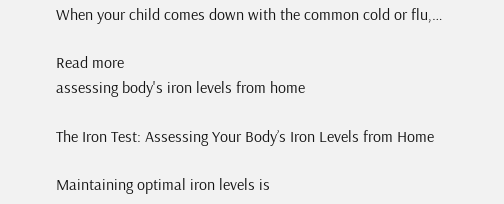When your child comes down with the common cold or flu,…

Read more
assessing body's iron levels from home

The Iron Test: Assessing Your Body’s Iron Levels from Home

Maintaining optimal iron levels is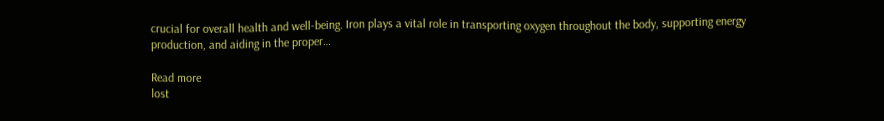crucial for overall health and well-being. Iron plays a vital role in transporting oxygen throughout the body, supporting energy production, and aiding in the proper…

Read more
lost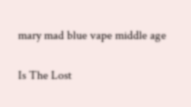mary mad blue vape middle age

Is The Lost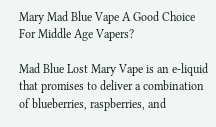Mary Mad Blue Vape A Good Choice For Middle Age Vapers?

Mad Blue Lost Mary Vape is an e-liquid that promises to deliver a combination of blueberries, raspberries, and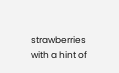strawberries with a hint of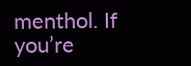menthol. If you’re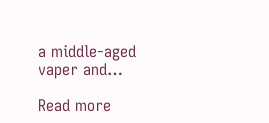a middle-aged vaper and…

Read more